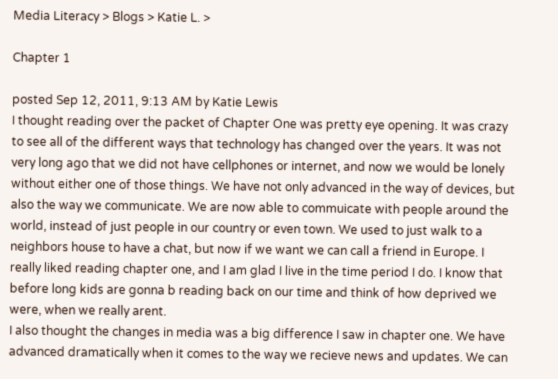Media Literacy > Blogs > Katie L. >

Chapter 1

posted Sep 12, 2011, 9:13 AM by Katie Lewis
I thought reading over the packet of Chapter One was pretty eye opening. It was crazy to see all of the different ways that technology has changed over the years. It was not very long ago that we did not have cellphones or internet, and now we would be lonely without either one of those things. We have not only advanced in the way of devices, but also the way we communicate. We are now able to commuicate with people around the world, instead of just people in our country or even town. We used to just walk to a neighbors house to have a chat, but now if we want we can call a friend in Europe. I really liked reading chapter one, and I am glad I live in the time period I do. I know that before long kids are gonna b reading back on our time and think of how deprived we were, when we really arent.
I also thought the changes in media was a big difference I saw in chapter one. We have advanced dramatically when it comes to the way we recieve news and updates. We can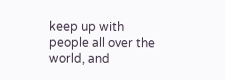keep up with people all over the world, and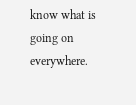know what is going on everywhere.